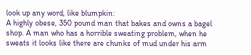look up any word, like blumpkin:
A highly obese, 350 pound man that bakes and owns a bagel shop. A man who has a horrible sweating problem, when he sweats it looks like there are chunks of mud under his arm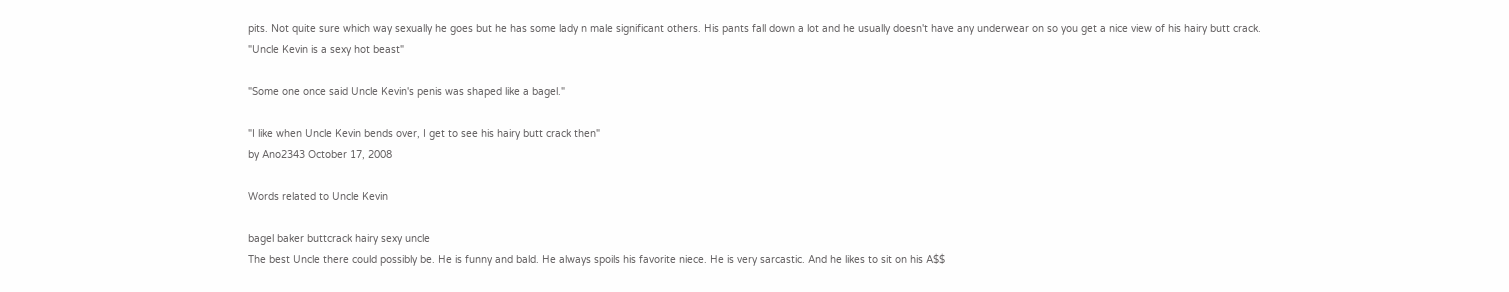pits. Not quite sure which way sexually he goes but he has some lady n male significant others. His pants fall down a lot and he usually doesn't have any underwear on so you get a nice view of his hairy butt crack.
"Uncle Kevin is a sexy hot beast"

"Some one once said Uncle Kevin's penis was shaped like a bagel."

"I like when Uncle Kevin bends over, I get to see his hairy butt crack then"
by Ano2343 October 17, 2008

Words related to Uncle Kevin

bagel baker buttcrack hairy sexy uncle
The best Uncle there could possibly be. He is funny and bald. He always spoils his favorite niece. He is very sarcastic. And he likes to sit on his A$$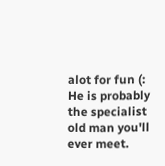alot for fun (:
He is probably the specialist old man you'll ever meet.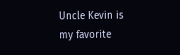Uncle Kevin is my favorite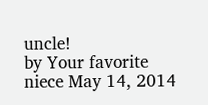uncle!
by Your favorite niece May 14, 2014